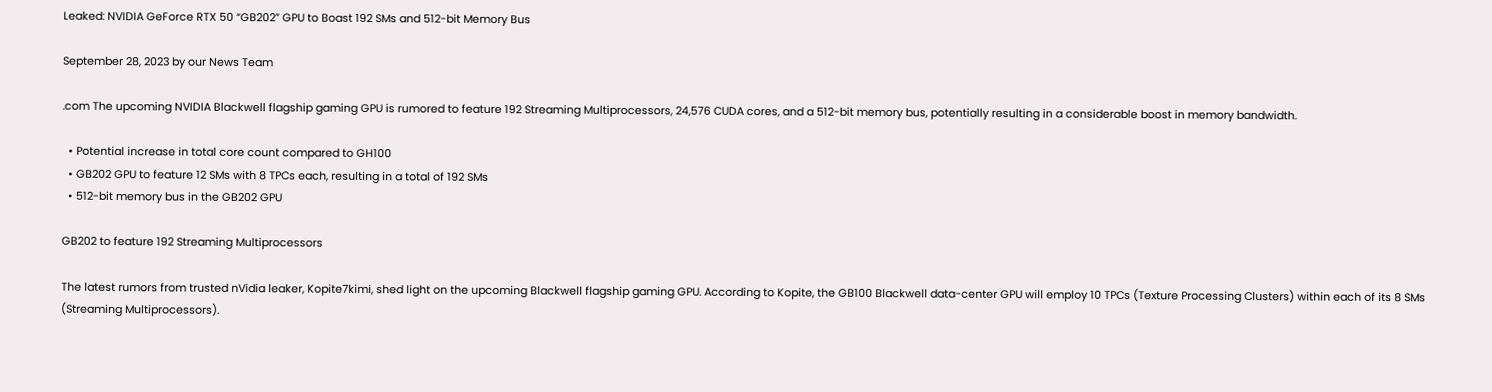Leaked: NVIDIA GeForce RTX 50 “GB202” GPU to Boast 192 SMs and 512-bit Memory Bus

September 28, 2023 by our News Team

.com The upcoming NVIDIA Blackwell flagship gaming GPU is rumored to feature 192 Streaming Multiprocessors, 24,576 CUDA cores, and a 512-bit memory bus, potentially resulting in a considerable boost in memory bandwidth.

  • Potential increase in total core count compared to GH100
  • GB202 GPU to feature 12 SMs with 8 TPCs each, resulting in a total of 192 SMs
  • 512-bit memory bus in the GB202 GPU

GB202 to feature 192 Streaming Multiprocessors

The latest rumors from trusted nVidia leaker, Kopite7kimi, shed light on the upcoming Blackwell flagship gaming GPU. According to Kopite, the GB100 Blackwell data-center GPU will employ 10 TPCs (Texture Processing Clusters) within each of its 8 SMs (Streaming Multiprocessors).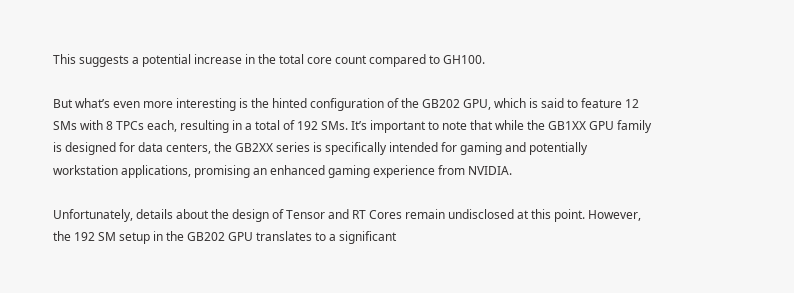This suggests a potential increase in the total core count compared to GH100.

But what’s even more interesting is the hinted configuration of the GB202 GPU, which is said to feature 12 SMs with 8 TPCs each, resulting in a total of 192 SMs. It’s important to note that while the GB1XX GPU family is designed for data centers, the GB2XX series is specifically intended for gaming and potentially workstation applications, promising an enhanced gaming experience from NVIDIA.

Unfortunately, details about the design of Tensor and RT Cores remain undisclosed at this point. However, the 192 SM setup in the GB202 GPU translates to a significant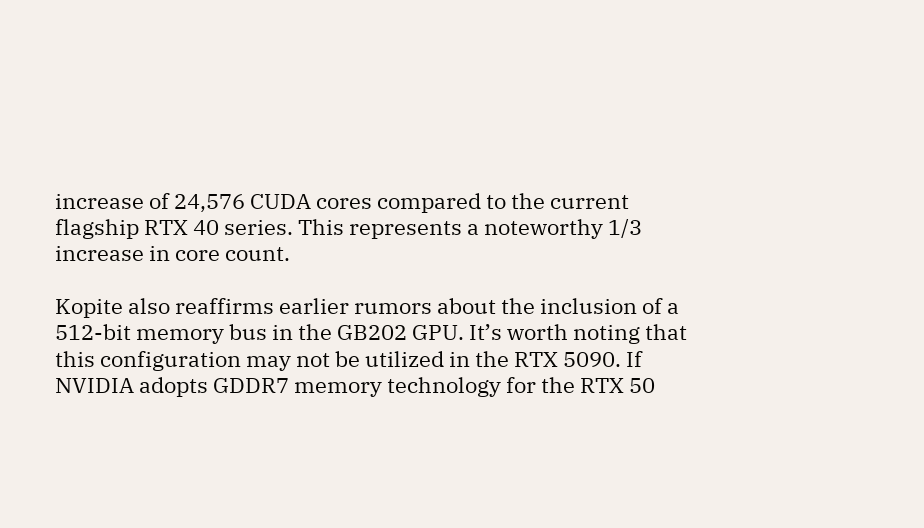increase of 24,576 CUDA cores compared to the current flagship RTX 40 series. This represents a noteworthy 1/3 increase in core count.

Kopite also reaffirms earlier rumors about the inclusion of a 512-bit memory bus in the GB202 GPU. It’s worth noting that this configuration may not be utilized in the RTX 5090. If NVIDIA adopts GDDR7 memory technology for the RTX 50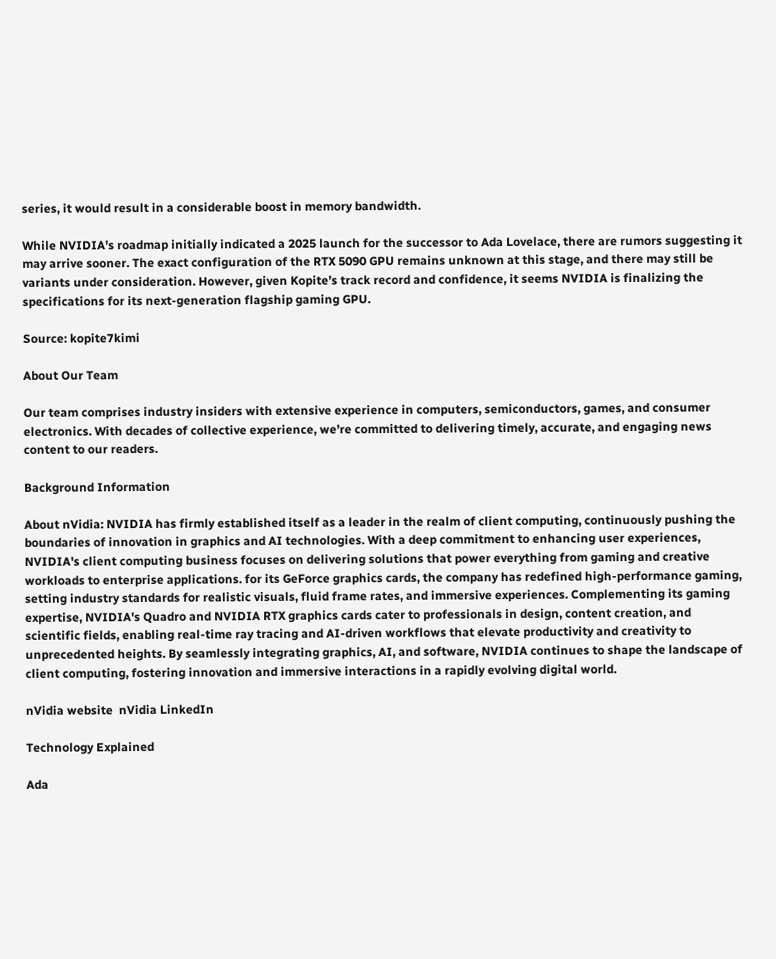series, it would result in a considerable boost in memory bandwidth.

While NVIDIA’s roadmap initially indicated a 2025 launch for the successor to Ada Lovelace, there are rumors suggesting it may arrive sooner. The exact configuration of the RTX 5090 GPU remains unknown at this stage, and there may still be variants under consideration. However, given Kopite’s track record and confidence, it seems NVIDIA is finalizing the specifications for its next-generation flagship gaming GPU.

Source: kopite7kimi

About Our Team

Our team comprises industry insiders with extensive experience in computers, semiconductors, games, and consumer electronics. With decades of collective experience, we’re committed to delivering timely, accurate, and engaging news content to our readers.

Background Information

About nVidia: NVIDIA has firmly established itself as a leader in the realm of client computing, continuously pushing the boundaries of innovation in graphics and AI technologies. With a deep commitment to enhancing user experiences, NVIDIA's client computing business focuses on delivering solutions that power everything from gaming and creative workloads to enterprise applications. for its GeForce graphics cards, the company has redefined high-performance gaming, setting industry standards for realistic visuals, fluid frame rates, and immersive experiences. Complementing its gaming expertise, NVIDIA's Quadro and NVIDIA RTX graphics cards cater to professionals in design, content creation, and scientific fields, enabling real-time ray tracing and AI-driven workflows that elevate productivity and creativity to unprecedented heights. By seamlessly integrating graphics, AI, and software, NVIDIA continues to shape the landscape of client computing, fostering innovation and immersive interactions in a rapidly evolving digital world.

nVidia website  nVidia LinkedIn

Technology Explained

Ada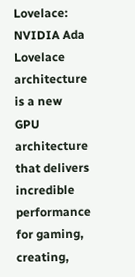Lovelace: NVIDIA Ada Lovelace architecture is a new GPU architecture that delivers incredible performance for gaming, creating,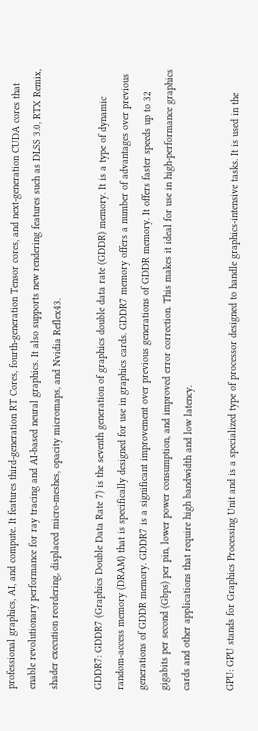professional graphics, AI, and compute. It features third-generation RT Cores, fourth-generation Tensor cores, and next-generation CUDA cores that enable revolutionary performance for ray tracing and AI-based neural graphics. It also supports new rendering features such as DLSS 3.0, RTX Remix, shader execution reordering, displaced micro-meshes, opacity micromaps, and Nvidia Reflex43.

GDDR7: GDDR7 (Graphics Double Data Rate 7) is the seventh generation of graphics double data rate (GDDR) memory. It is a type of dynamic random-access memory (DRAM) that is specifically designed for use in graphics cards. GDDR7 memory offers a number of advantages over previous generations of GDDR memory. GDDR7 is a significant improvement over previous generations of GDDR memory. It offers faster speeds up to 32 gigabits per second (Gbps) per pin, lower power consumption, and improved error correction. This makes it ideal for use in high-performance graphics cards and other applications that require high bandwidth and low latency.

GPU: GPU stands for Graphics Processing Unit and is a specialized type of processor designed to handle graphics-intensive tasks. It is used in the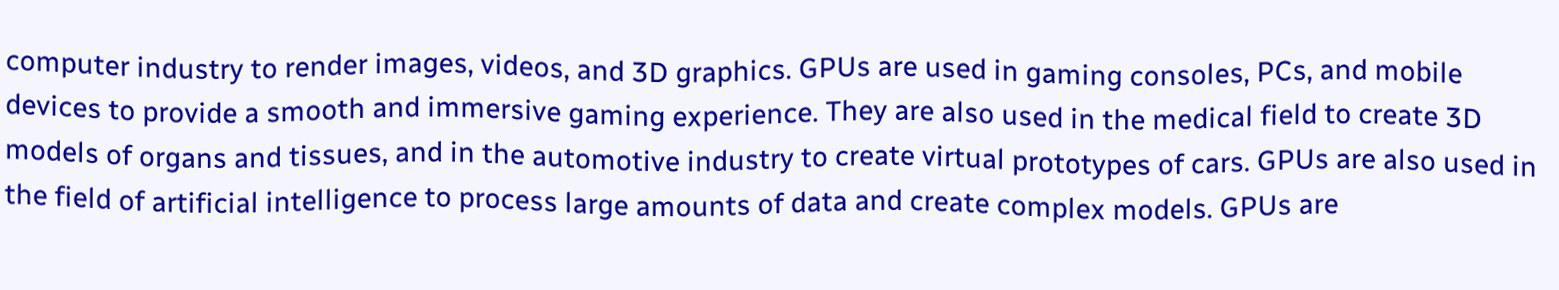computer industry to render images, videos, and 3D graphics. GPUs are used in gaming consoles, PCs, and mobile devices to provide a smooth and immersive gaming experience. They are also used in the medical field to create 3D models of organs and tissues, and in the automotive industry to create virtual prototypes of cars. GPUs are also used in the field of artificial intelligence to process large amounts of data and create complex models. GPUs are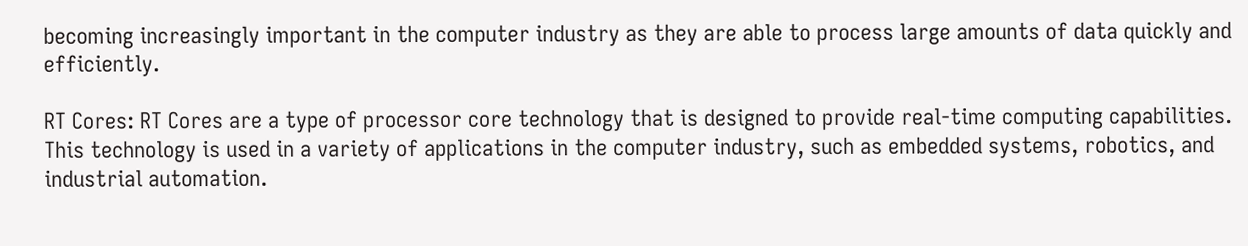becoming increasingly important in the computer industry as they are able to process large amounts of data quickly and efficiently.

RT Cores: RT Cores are a type of processor core technology that is designed to provide real-time computing capabilities. This technology is used in a variety of applications in the computer industry, such as embedded systems, robotics, and industrial automation.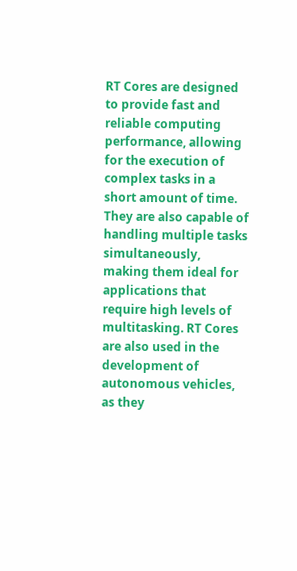RT Cores are designed to provide fast and reliable computing performance, allowing for the execution of complex tasks in a short amount of time. They are also capable of handling multiple tasks simultaneously, making them ideal for applications that require high levels of multitasking. RT Cores are also used in the development of autonomous vehicles, as they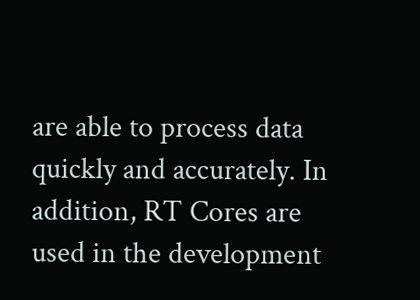are able to process data quickly and accurately. In addition, RT Cores are used in the development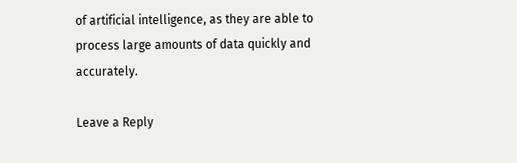of artificial intelligence, as they are able to process large amounts of data quickly and accurately.

Leave a Reply